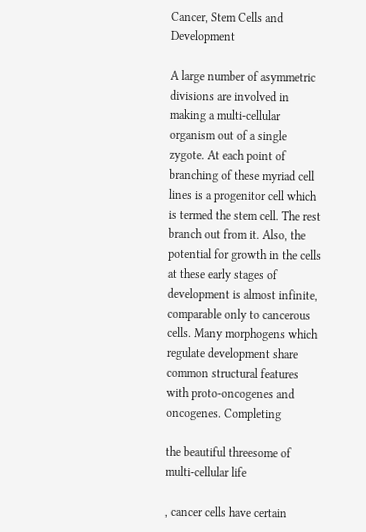Cancer, Stem Cells and Development

A large number of asymmetric divisions are involved in making a multi-cellular organism out of a single zygote. At each point of branching of these myriad cell lines is a progenitor cell which is termed the stem cell. The rest branch out from it. Also, the potential for growth in the cells at these early stages of development is almost infinite, comparable only to cancerous cells. Many morphogens which regulate development share common structural features with proto-oncogenes and oncogenes. Completing

the beautiful threesome of multi-cellular life

, cancer cells have certain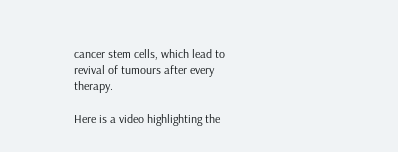cancer stem cells, which lead to revival of tumours after every therapy.

Here is a video highlighting the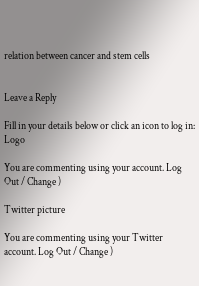relation between cancer and stem cells


Leave a Reply

Fill in your details below or click an icon to log in: Logo

You are commenting using your account. Log Out / Change )

Twitter picture

You are commenting using your Twitter account. Log Out / Change )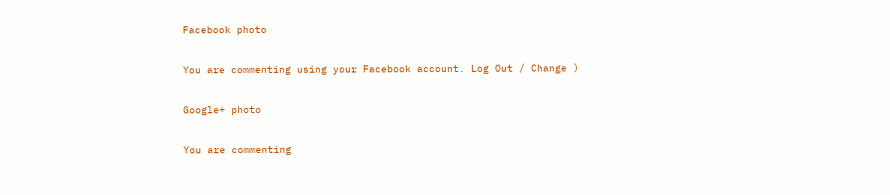Facebook photo

You are commenting using your Facebook account. Log Out / Change )

Google+ photo

You are commenting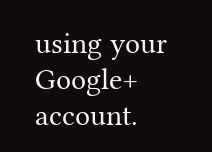using your Google+ account.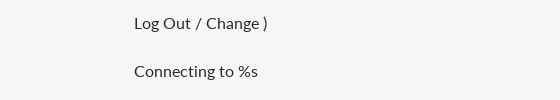Log Out / Change )

Connecting to %s